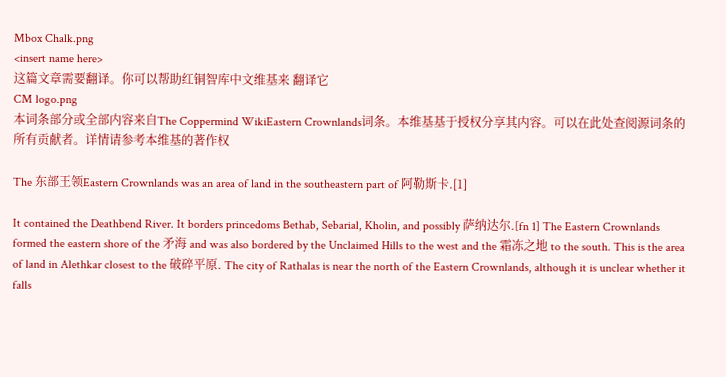Mbox Chalk.png
<insert name here>
这篇文章需要翻译。你可以帮助红铜智库中文维基来 翻译它
CM logo.png
本词条部分或全部内容来自The Coppermind WikiEastern Crownlands词条。本维基基于授权分享其内容。可以在此处查阅源词条的所有贡献者。详情请参考本维基的著作权

The 东部王领Eastern Crownlands was an area of land in the southeastern part of 阿勒斯卡.[1]

It contained the Deathbend River. It borders princedoms Bethab, Sebarial, Kholin, and possibly 萨纳达尔.[fn 1] The Eastern Crownlands formed the eastern shore of the 矛海 and was also bordered by the Unclaimed Hills to the west and the 霜冻之地 to the south. This is the area of land in Alethkar closest to the 破碎平原. The city of Rathalas is near the north of the Eastern Crownlands, although it is unclear whether it falls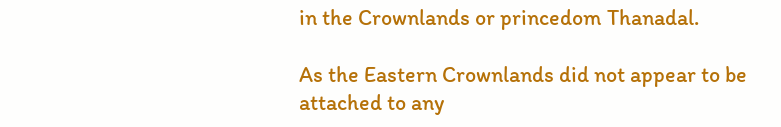in the Crownlands or princedom Thanadal.

As the Eastern Crownlands did not appear to be attached to any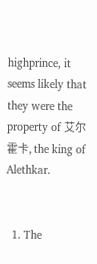highprince, it seems likely that they were the property of 艾尔霍卡, the king of Alethkar.


  1. The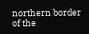northern border of the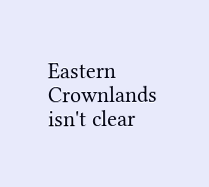Eastern Crownlands isn't clear